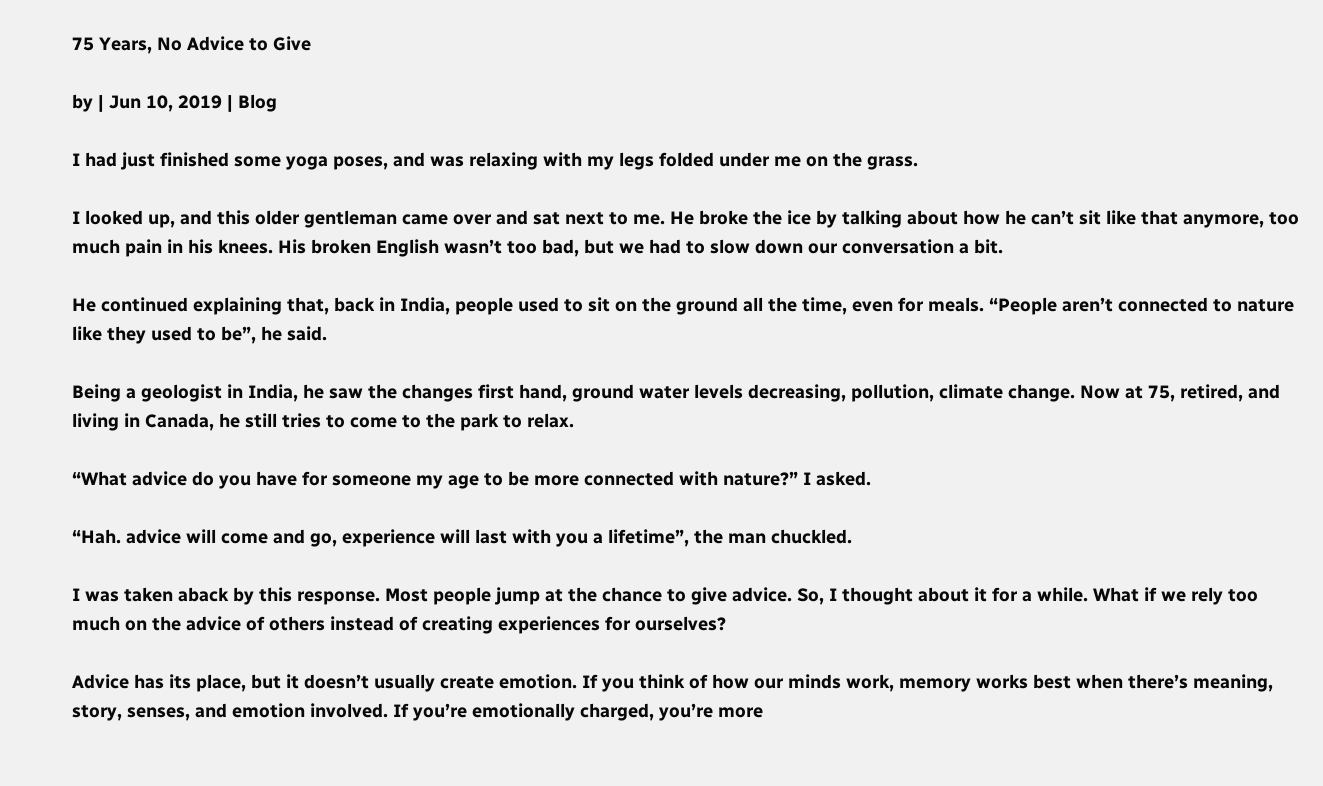75 Years, No Advice to Give

by | Jun 10, 2019 | Blog

I had just finished some yoga poses, and was relaxing with my legs folded under me on the grass.

I looked up, and this older gentleman came over and sat next to me. He broke the ice by talking about how he can’t sit like that anymore, too much pain in his knees. His broken English wasn’t too bad, but we had to slow down our conversation a bit.

He continued explaining that, back in India, people used to sit on the ground all the time, even for meals. “People aren’t connected to nature like they used to be”, he said.

Being a geologist in India, he saw the changes first hand, ground water levels decreasing, pollution, climate change. Now at 75, retired, and living in Canada, he still tries to come to the park to relax.

“What advice do you have for someone my age to be more connected with nature?” I asked.

“Hah. advice will come and go, experience will last with you a lifetime”, the man chuckled.

I was taken aback by this response. Most people jump at the chance to give advice. So, I thought about it for a while. What if we rely too much on the advice of others instead of creating experiences for ourselves?

Advice has its place, but it doesn’t usually create emotion. If you think of how our minds work, memory works best when there’s meaning, story, senses, and emotion involved. If you’re emotionally charged, you’re more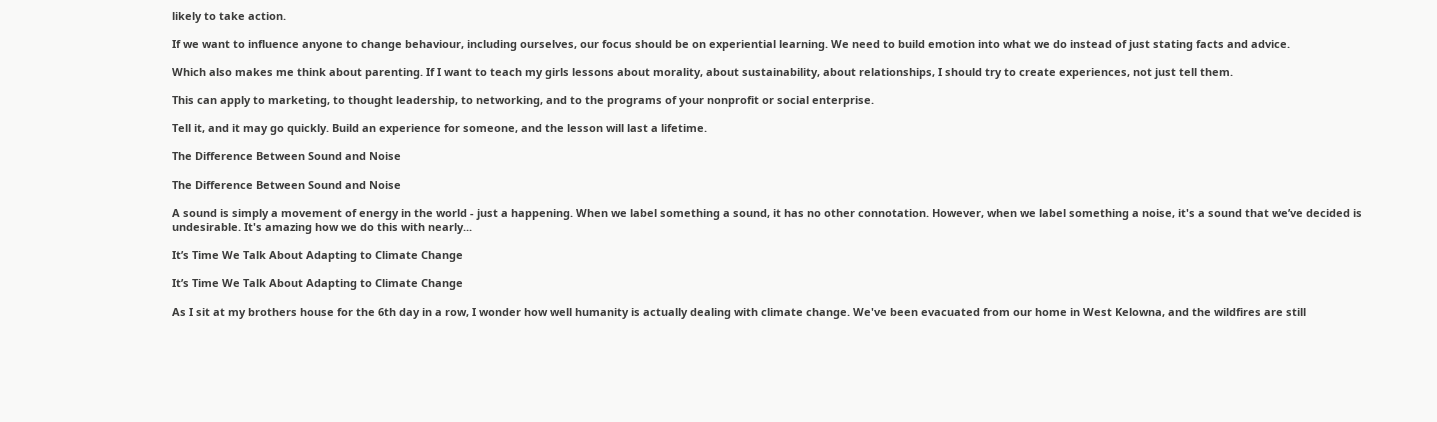likely to take action.

If we want to influence anyone to change behaviour, including ourselves, our focus should be on experiential learning. We need to build emotion into what we do instead of just stating facts and advice.

Which also makes me think about parenting. If I want to teach my girls lessons about morality, about sustainability, about relationships, I should try to create experiences, not just tell them.

This can apply to marketing, to thought leadership, to networking, and to the programs of your nonprofit or social enterprise.

Tell it, and it may go quickly. Build an experience for someone, and the lesson will last a lifetime.

The Difference Between Sound and Noise

The Difference Between Sound and Noise

A sound is simply a movement of energy in the world - just a happening. When we label something a sound, it has no other connotation. However, when we label something a noise, it's a sound that we’ve decided is undesirable. It's amazing how we do this with nearly...

It’s Time We Talk About Adapting to Climate Change

It’s Time We Talk About Adapting to Climate Change

As I sit at my brothers house for the 6th day in a row, I wonder how well humanity is actually dealing with climate change. We've been evacuated from our home in West Kelowna, and the wildfires are still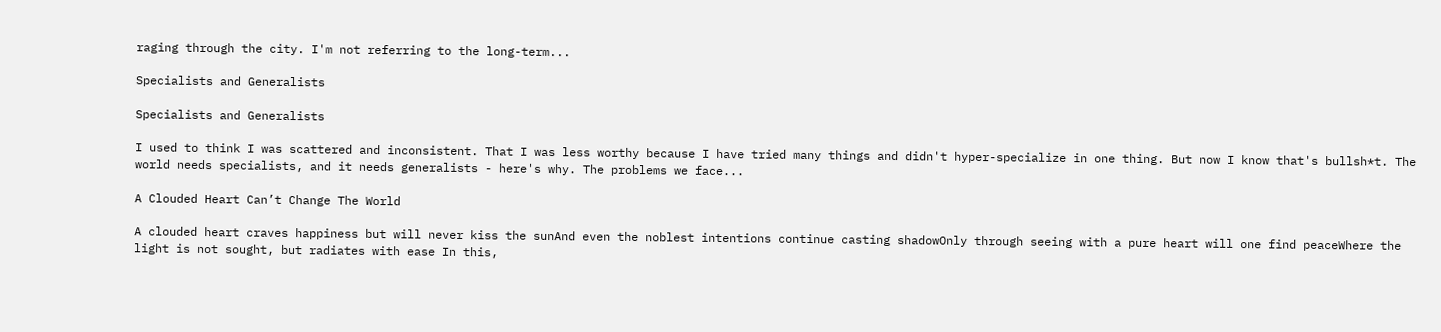raging through the city. I'm not referring to the long-term...

Specialists and Generalists

Specialists and Generalists

I used to think I was scattered and inconsistent. That I was less worthy because I have tried many things and didn't hyper-specialize in one thing. But now I know that's bullsh*t. The world needs specialists, and it needs generalists - here's why. The problems we face...

A Clouded Heart Can’t Change The World

A clouded heart craves happiness but will never kiss the sunAnd even the noblest intentions continue casting shadowOnly through seeing with a pure heart will one find peaceWhere the light is not sought, but radiates with ease In this,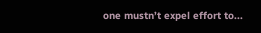one mustn’t expel effort to...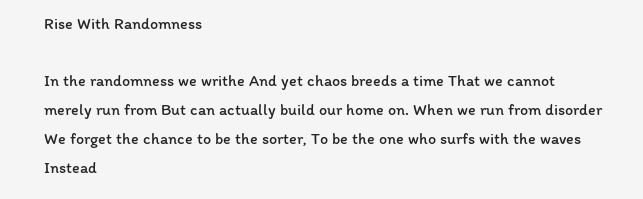Rise With Randomness

In the randomness we writhe And yet chaos breeds a time That we cannot merely run from But can actually build our home on. When we run from disorder We forget the chance to be the sorter, To be the one who surfs with the waves Instead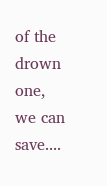of the drown one, we can save....